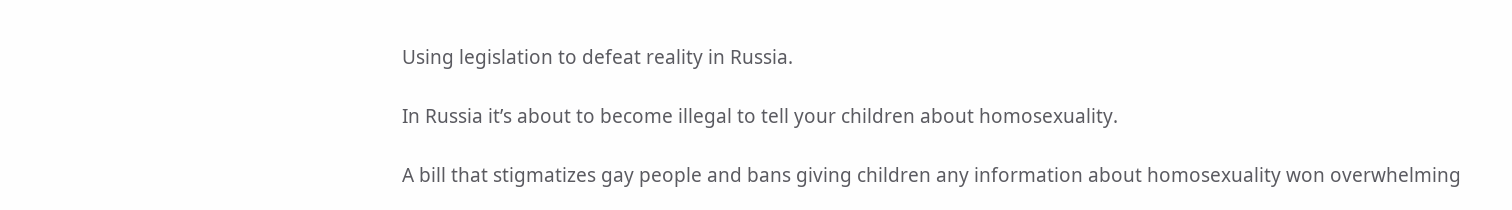Using legislation to defeat reality in Russia.

In Russia it’s about to become illegal to tell your children about homosexuality.

A bill that stigmatizes gay people and bans giving children any information about homosexuality won overwhelming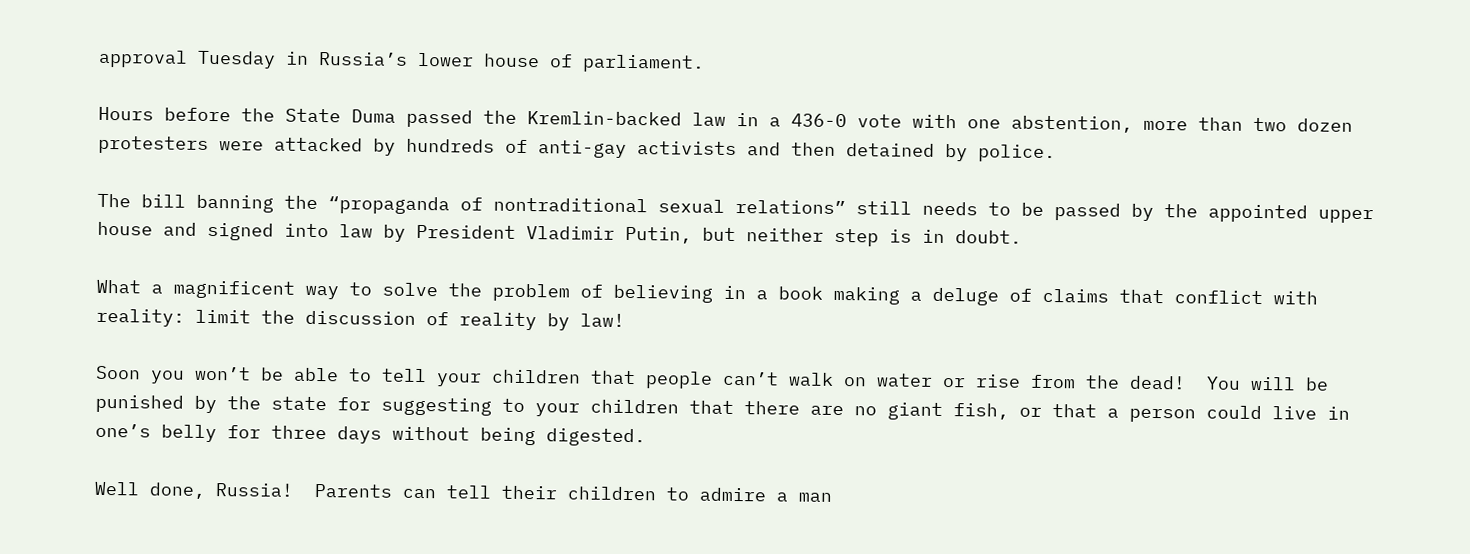approval Tuesday in Russia’s lower house of parliament.

Hours before the State Duma passed the Kremlin-backed law in a 436-0 vote with one abstention, more than two dozen protesters were attacked by hundreds of anti-gay activists and then detained by police.

The bill banning the “propaganda of nontraditional sexual relations” still needs to be passed by the appointed upper house and signed into law by President Vladimir Putin, but neither step is in doubt.

What a magnificent way to solve the problem of believing in a book making a deluge of claims that conflict with reality: limit the discussion of reality by law!

Soon you won’t be able to tell your children that people can’t walk on water or rise from the dead!  You will be punished by the state for suggesting to your children that there are no giant fish, or that a person could live in one’s belly for three days without being digested.

Well done, Russia!  Parents can tell their children to admire a man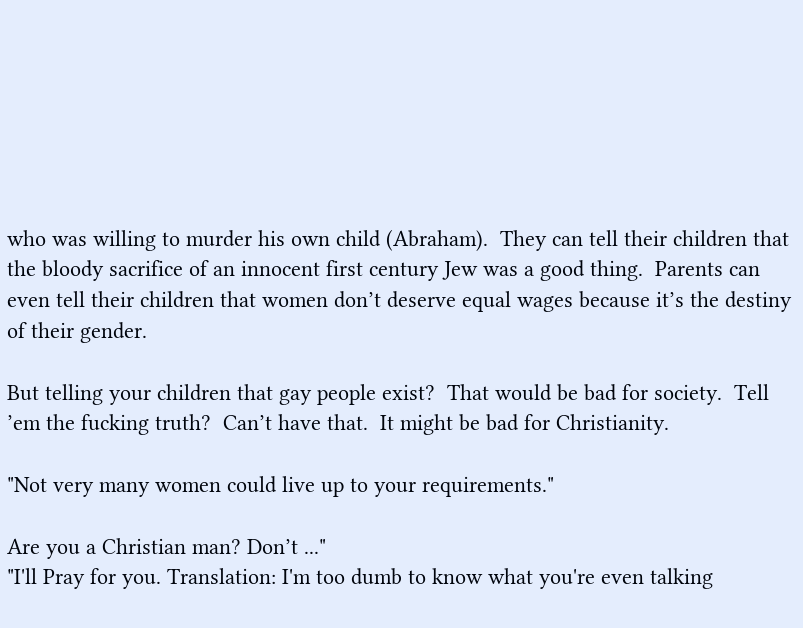who was willing to murder his own child (Abraham).  They can tell their children that the bloody sacrifice of an innocent first century Jew was a good thing.  Parents can even tell their children that women don’t deserve equal wages because it’s the destiny of their gender.

But telling your children that gay people exist?  That would be bad for society.  Tell ’em the fucking truth?  Can’t have that.  It might be bad for Christianity.

"Not very many women could live up to your requirements."

Are you a Christian man? Don’t ..."
"I'll Pray for you. Translation: I'm too dumb to know what you're even talking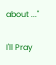about ..."

I'll Pray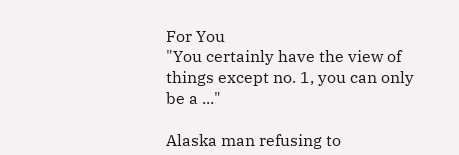For You
"You certainly have the view of things except no. 1, you can only be a ..."

Alaska man refusing to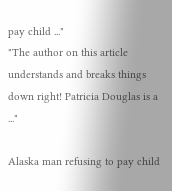pay child ..."
"The author on this article understands and breaks things down right! Patricia Douglas is a ..."

Alaska man refusing to pay child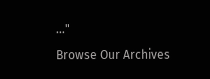..."

Browse Our Archives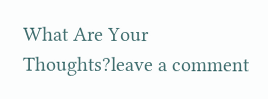What Are Your Thoughts?leave a comment